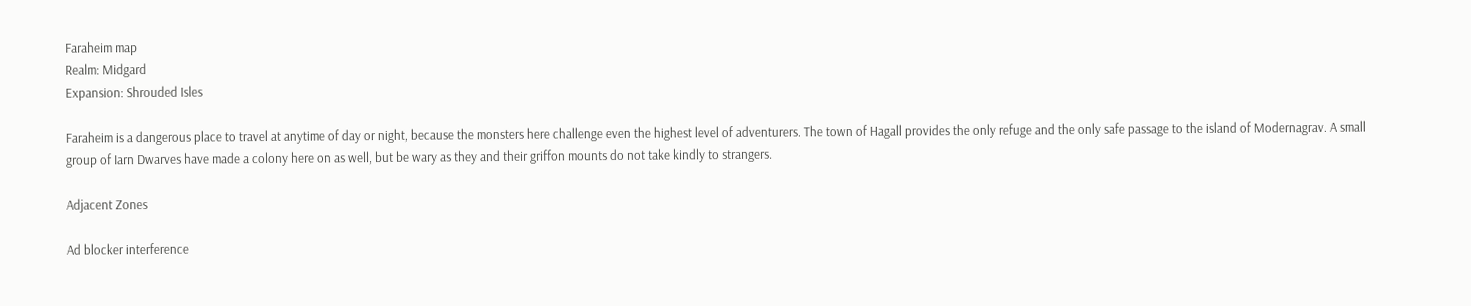Faraheim map
Realm: Midgard
Expansion: Shrouded Isles

Faraheim is a dangerous place to travel at anytime of day or night, because the monsters here challenge even the highest level of adventurers. The town of Hagall provides the only refuge and the only safe passage to the island of Modernagrav. A small group of Iarn Dwarves have made a colony here on as well, but be wary as they and their griffon mounts do not take kindly to strangers.

Adjacent Zones

Ad blocker interference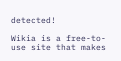detected!

Wikia is a free-to-use site that makes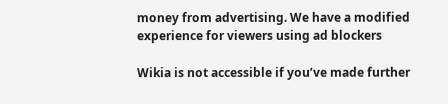money from advertising. We have a modified experience for viewers using ad blockers

Wikia is not accessible if you’ve made further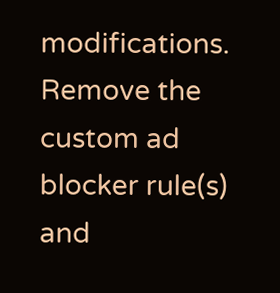modifications. Remove the custom ad blocker rule(s) and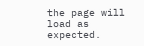the page will load as expected.